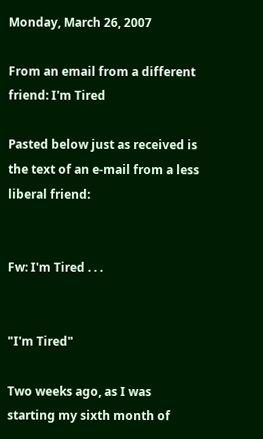Monday, March 26, 2007

From an email from a different friend: I'm Tired

Pasted below just as received is the text of an e-mail from a less liberal friend:


Fw: I'm Tired . . .


"I'm Tired"

Two weeks ago, as I was starting my sixth month of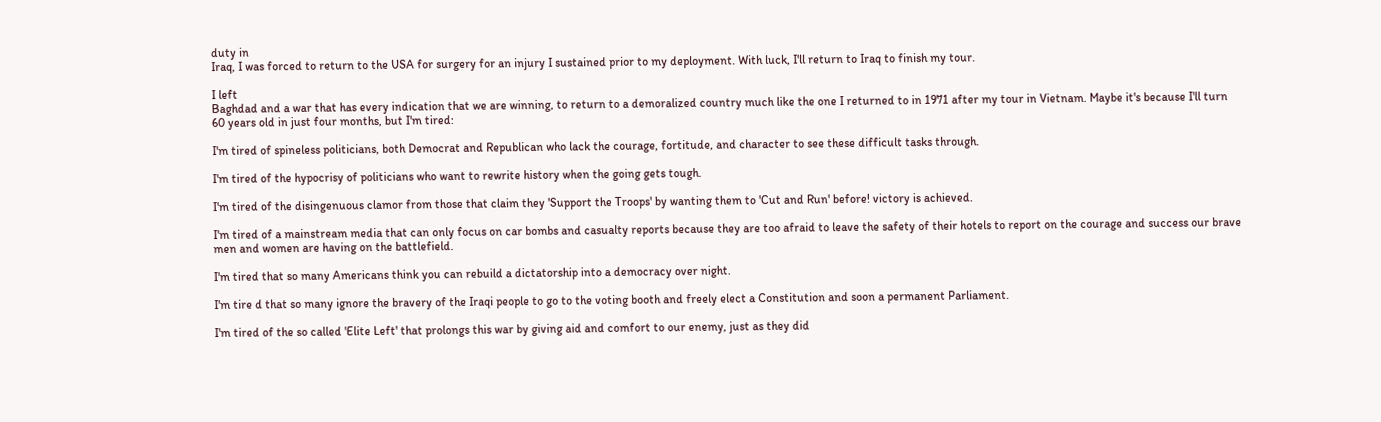duty in
Iraq, I was forced to return to the USA for surgery for an injury I sustained prior to my deployment. With luck, I'll return to Iraq to finish my tour.

I left
Baghdad and a war that has every indication that we are winning, to return to a demoralized country much like the one I returned to in 1971 after my tour in Vietnam. Maybe it's because I'll turn 60 years old in just four months, but I'm tired:

I'm tired of spineless politicians, both Democrat and Republican who lack the courage, fortitude, and character to see these difficult tasks through.

I'm tired of the hypocrisy of politicians who want to rewrite history when the going gets tough.

I'm tired of the disingenuous clamor from those that claim they 'Support the Troops' by wanting them to 'Cut and Run' before! victory is achieved.

I'm tired of a mainstream media that can only focus on car bombs and casualty reports because they are too afraid to leave the safety of their hotels to report on the courage and success our brave men and women are having on the battlefield.

I'm tired that so many Americans think you can rebuild a dictatorship into a democracy over night.

I'm tire d that so many ignore the bravery of the Iraqi people to go to the voting booth and freely elect a Constitution and soon a permanent Parliament.

I'm tired of the so called 'Elite Left' that prolongs this war by giving aid and comfort to our enemy, just as they did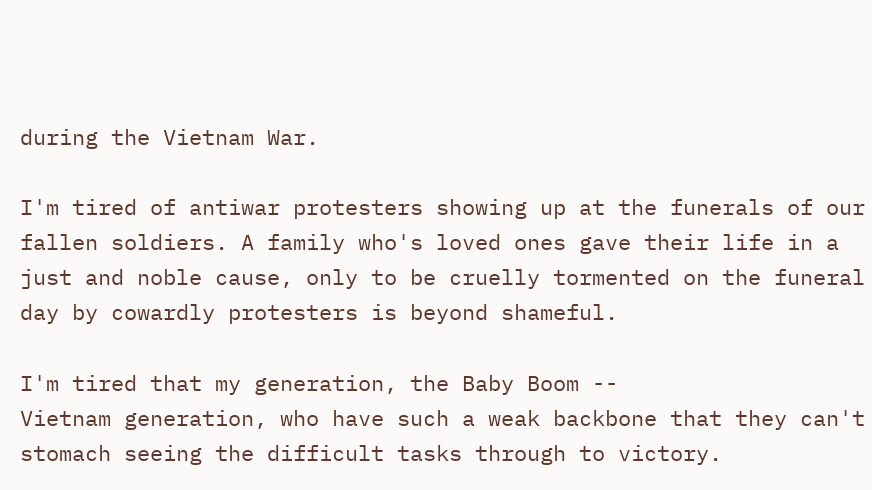during the Vietnam War.

I'm tired of antiwar protesters showing up at the funerals of our fallen soldiers. A family who's loved ones gave their life in a just and noble cause, only to be cruelly tormented on the funeral day by cowardly protesters is beyond shameful.

I'm tired that my generation, the Baby Boom --
Vietnam generation, who have such a weak backbone that they can't stomach seeing the difficult tasks through to victory.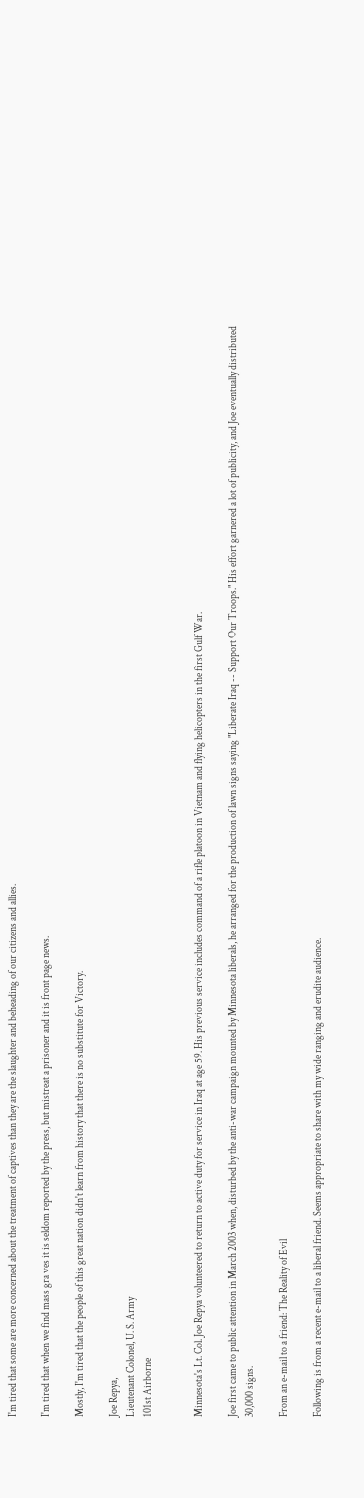I'm tired that some are more concerned about the treatment of captives than they are the slaughter and beheading of our citizens and allies.

I'm tired that when we find mass gra ves it is seldom reported by the press, but mistreat a prisoner and it is front page news.

Mostly, I'm tired that the people of this great nation didn't learn from history that there is no substitute for Victory.

Joe Repya,
Lieutenant Colonel, U. S. Army
101st Airborne


Minnesota's Lt. Col. Joe Repya volunteered to return to active duty for service in Iraq at age 59. His previous service includes command of a rifle platoon in Vietnam and flying helicopters in the first Gulf War.

Joe first came to public attention in March 2003 when, disturbed by the anti-war campaign mounted by Minnesota liberals, he arranged for the production of lawn signs saying "Liberate Iraq -- Support Our Troops." His effort garnered a lot of publicity, and Joe eventually distributed 30,000 signs.

From an e-mail to a friend: The Reality of Evil

Following is from a recent e-mail to a liberal friend. Seems appropriate to share with my wide ranging and erudite audience.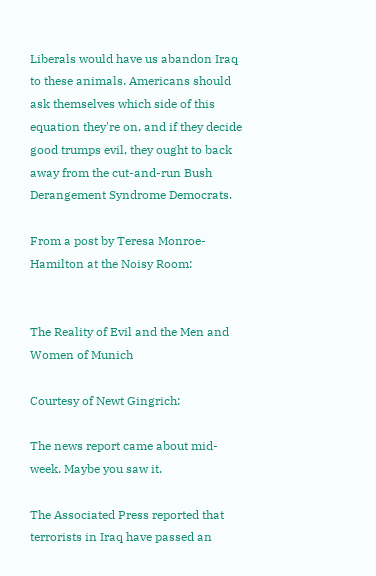Liberals would have us abandon Iraq to these animals. Americans should ask themselves which side of this equation they're on, and if they decide good trumps evil, they ought to back away from the cut-and-run Bush Derangement Syndrome Democrats.

From a post by Teresa Monroe-Hamilton at the Noisy Room:


The Reality of Evil and the Men and Women of Munich

Courtesy of Newt Gingrich:

The news report came about mid-week. Maybe you saw it.

The Associated Press reported that terrorists in Iraq have passed an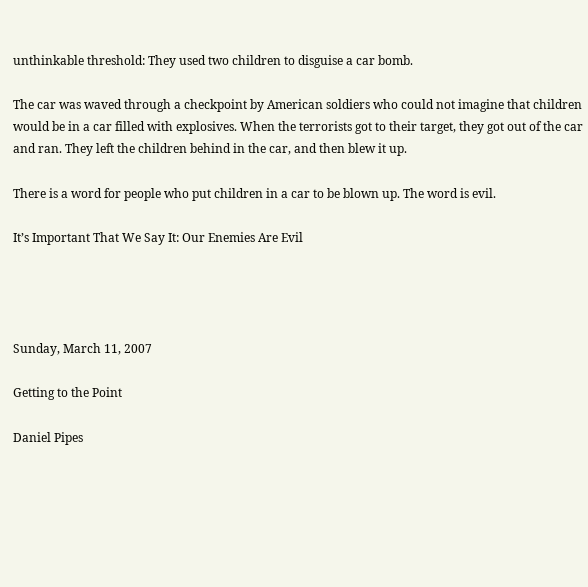unthinkable threshold: They used two children to disguise a car bomb.

The car was waved through a checkpoint by American soldiers who could not imagine that children would be in a car filled with explosives. When the terrorists got to their target, they got out of the car and ran. They left the children behind in the car, and then blew it up.

There is a word for people who put children in a car to be blown up. The word is evil.

It’s Important That We Say It: Our Enemies Are Evil




Sunday, March 11, 2007

Getting to the Point

Daniel Pipes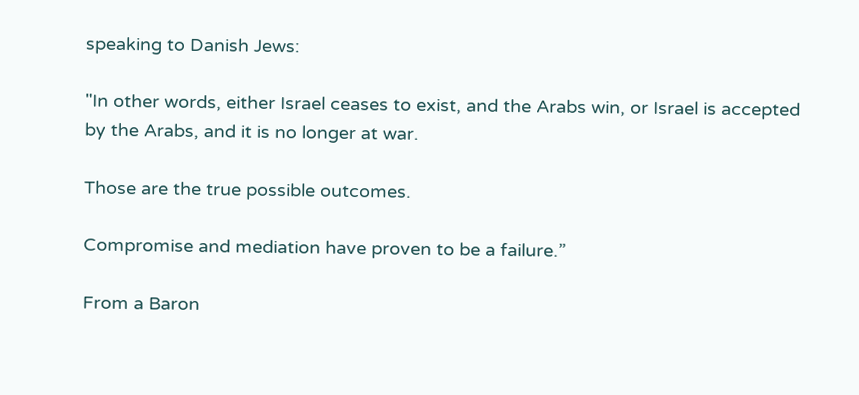speaking to Danish Jews:

"In other words, either Israel ceases to exist, and the Arabs win, or Israel is accepted by the Arabs, and it is no longer at war.

Those are the true possible outcomes.

Compromise and mediation have proven to be a failure.”

From a Baron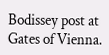Bodissey post at Gates of Vienna.